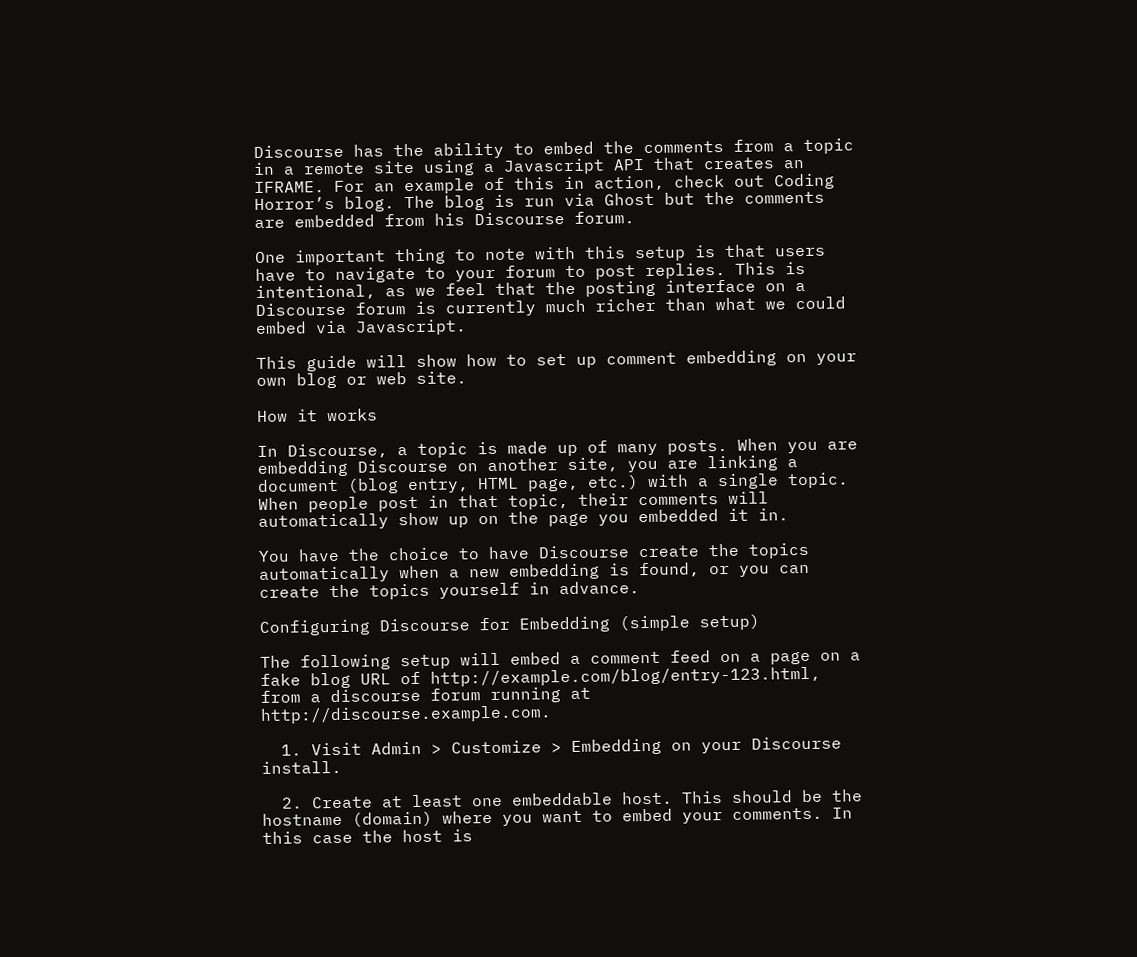Discourse has the ability to embed the comments from a topic in a remote site using a Javascript API that creates an IFRAME. For an example of this in action, check out Coding Horror’s blog. The blog is run via Ghost but the comments are embedded from his Discourse forum.

One important thing to note with this setup is that users have to navigate to your forum to post replies. This is intentional, as we feel that the posting interface on a Discourse forum is currently much richer than what we could embed via Javascript.

This guide will show how to set up comment embedding on your own blog or web site.

How it works

In Discourse, a topic is made up of many posts. When you are embedding Discourse on another site, you are linking a document (blog entry, HTML page, etc.) with a single topic. When people post in that topic, their comments will automatically show up on the page you embedded it in.

You have the choice to have Discourse create the topics automatically when a new embedding is found, or you can create the topics yourself in advance.

Configuring Discourse for Embedding (simple setup)

The following setup will embed a comment feed on a page on a fake blog URL of http://example.com/blog/entry-123.html, from a discourse forum running at http://discourse.example.com.

  1. Visit Admin > Customize > Embedding on your Discourse install.

  2. Create at least one embeddable host. This should be the hostname (domain) where you want to embed your comments. In this case the host is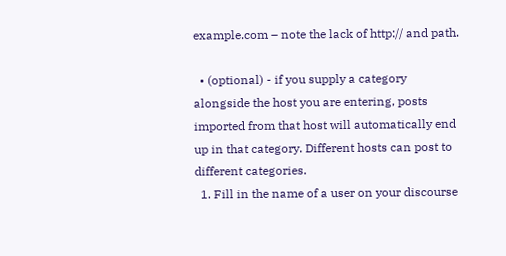example.com – note the lack of http:// and path.

  • (optional) - if you supply a category alongside the host you are entering, posts imported from that host will automatically end up in that category. Different hosts can post to different categories.
  1. Fill in the name of a user on your discourse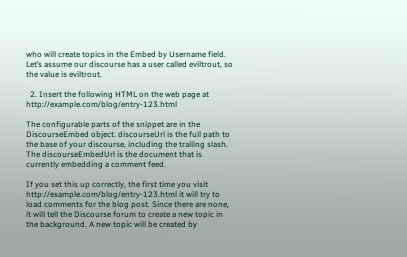who will create topics in the Embed by Username field. Let’s assume our discourse has a user called eviltrout, so the value is eviltrout.

  2. Insert the following HTML on the web page at http://example.com/blog/entry-123.html

The configurable parts of the snippet are in the DiscourseEmbed object. discourseUrl is the full path to the base of your discourse, including the trailing slash. The discourseEmbedUrl is the document that is currently embedding a comment feed.

If you set this up correctly, the first time you visit http://example.com/blog/entry-123.html it will try to load comments for the blog post. Since there are none, it will tell the Discourse forum to create a new topic in the background. A new topic will be created by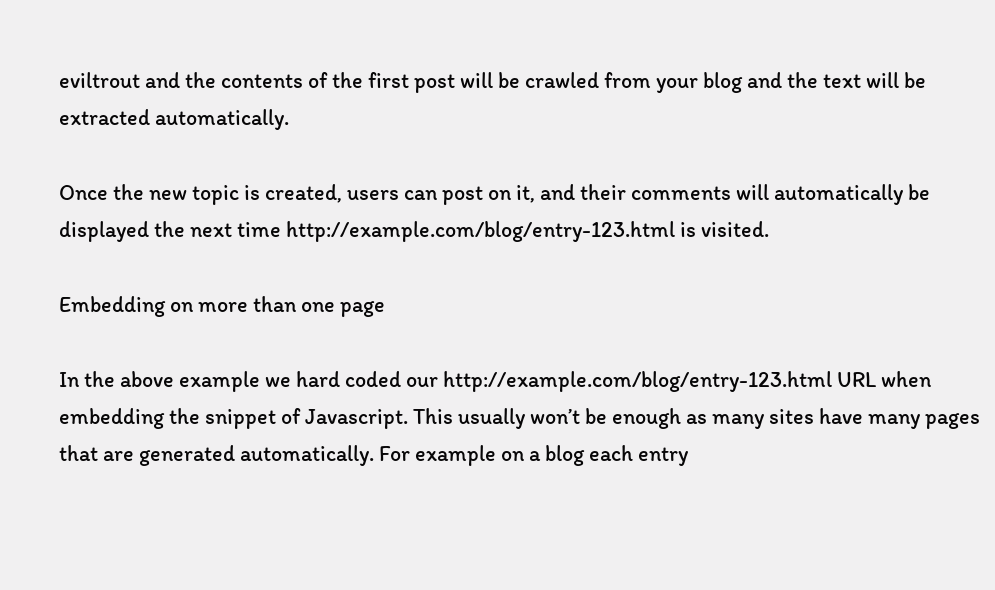eviltrout and the contents of the first post will be crawled from your blog and the text will be extracted automatically.

Once the new topic is created, users can post on it, and their comments will automatically be displayed the next time http://example.com/blog/entry-123.html is visited.

Embedding on more than one page

In the above example we hard coded our http://example.com/blog/entry-123.html URL when embedding the snippet of Javascript. This usually won’t be enough as many sites have many pages that are generated automatically. For example on a blog each entry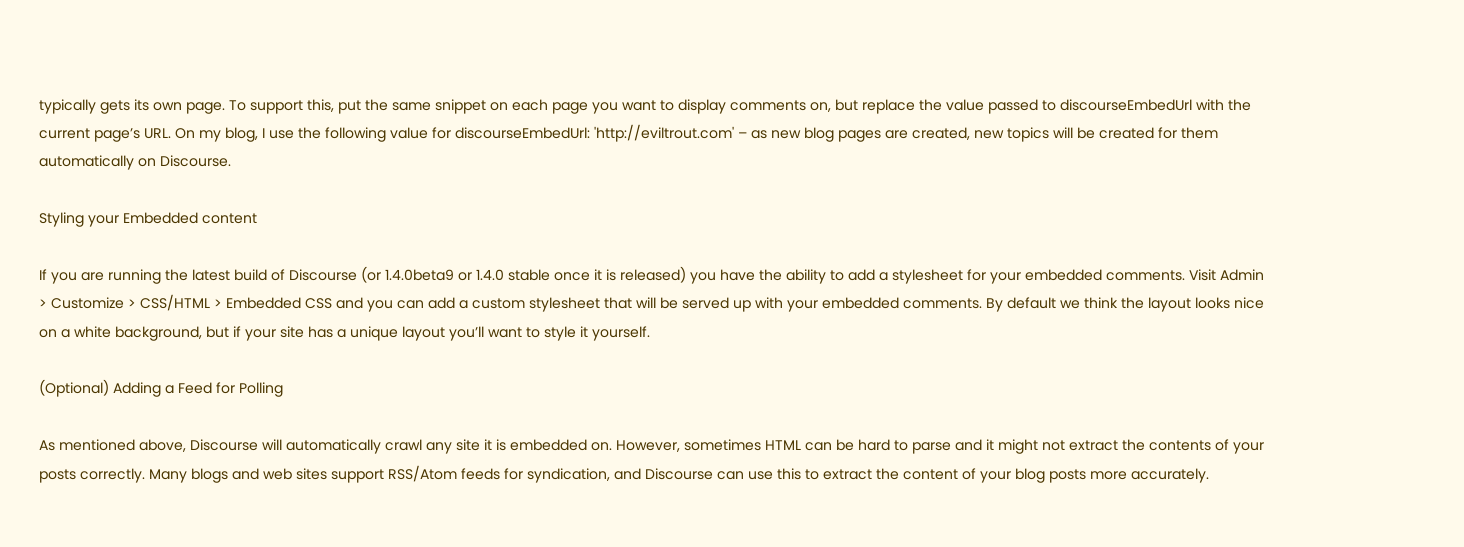typically gets its own page. To support this, put the same snippet on each page you want to display comments on, but replace the value passed to discourseEmbedUrl with the current page’s URL. On my blog, I use the following value for discourseEmbedUrl: 'http://eviltrout.com' – as new blog pages are created, new topics will be created for them automatically on Discourse.

Styling your Embedded content

If you are running the latest build of Discourse (or 1.4.0beta9 or 1.4.0 stable once it is released) you have the ability to add a stylesheet for your embedded comments. Visit Admin > Customize > CSS/HTML > Embedded CSS and you can add a custom stylesheet that will be served up with your embedded comments. By default we think the layout looks nice on a white background, but if your site has a unique layout you’ll want to style it yourself.

(Optional) Adding a Feed for Polling

As mentioned above, Discourse will automatically crawl any site it is embedded on. However, sometimes HTML can be hard to parse and it might not extract the contents of your posts correctly. Many blogs and web sites support RSS/Atom feeds for syndication, and Discourse can use this to extract the content of your blog posts more accurately.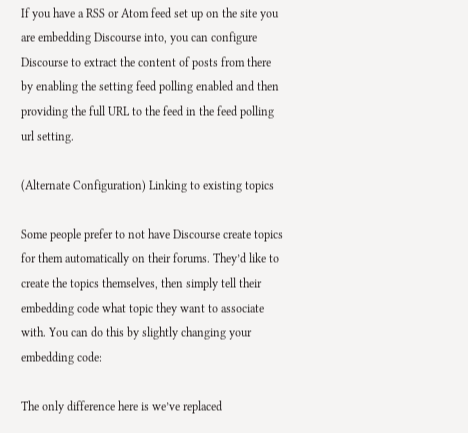If you have a RSS or Atom feed set up on the site you are embedding Discourse into, you can configure Discourse to extract the content of posts from there by enabling the setting feed polling enabled and then providing the full URL to the feed in the feed polling url setting.

(Alternate Configuration) Linking to existing topics

Some people prefer to not have Discourse create topics for them automatically on their forums. They’d like to create the topics themselves, then simply tell their embedding code what topic they want to associate with. You can do this by slightly changing your embedding code:

The only difference here is we’ve replaced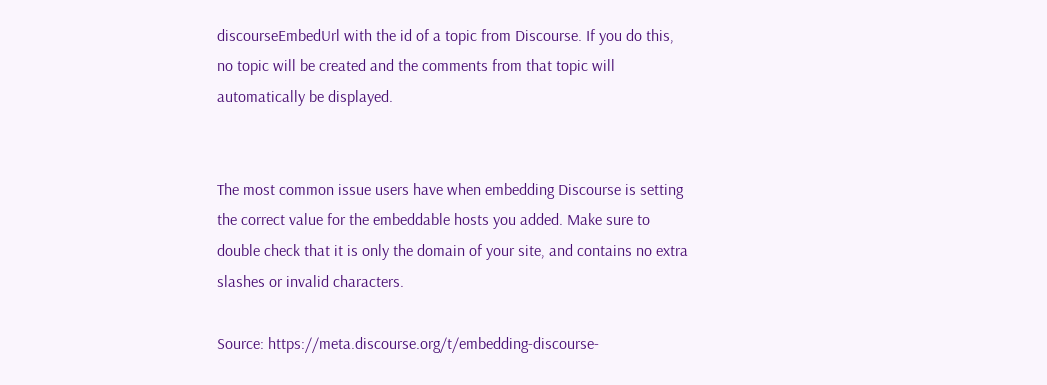discourseEmbedUrl with the id of a topic from Discourse. If you do this, no topic will be created and the comments from that topic will automatically be displayed.


The most common issue users have when embedding Discourse is setting the correct value for the embeddable hosts you added. Make sure to double check that it is only the domain of your site, and contains no extra slashes or invalid characters.

Source: https://meta.discourse.org/t/embedding-discourse-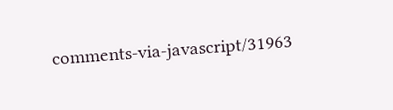comments-via-javascript/31963